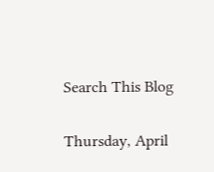Search This Blog

Thursday, April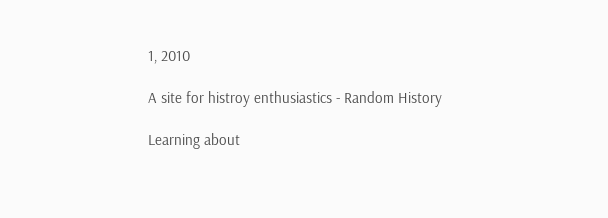1, 2010

A site for histroy enthusiastics - Random History

Learning about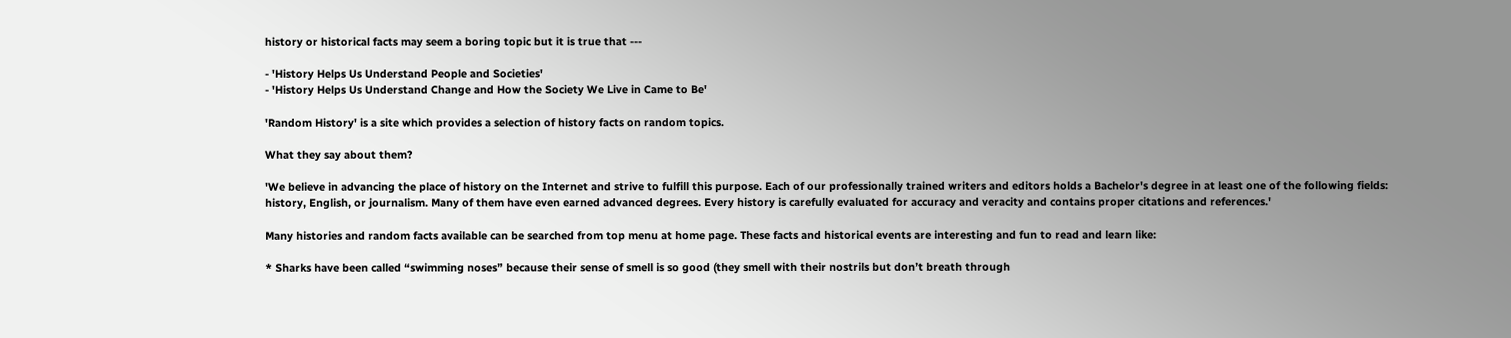history or historical facts may seem a boring topic but it is true that ---

- 'History Helps Us Understand People and Societies'
- 'History Helps Us Understand Change and How the Society We Live in Came to Be'

'Random History' is a site which provides a selection of history facts on random topics.

What they say about them?

'We believe in advancing the place of history on the Internet and strive to fulfill this purpose. Each of our professionally trained writers and editors holds a Bachelor's degree in at least one of the following fields: history, English, or journalism. Many of them have even earned advanced degrees. Every history is carefully evaluated for accuracy and veracity and contains proper citations and references.'

Many histories and random facts available can be searched from top menu at home page. These facts and historical events are interesting and fun to read and learn like:

* Sharks have been called “swimming noses” because their sense of smell is so good (they smell with their nostrils but don’t breath through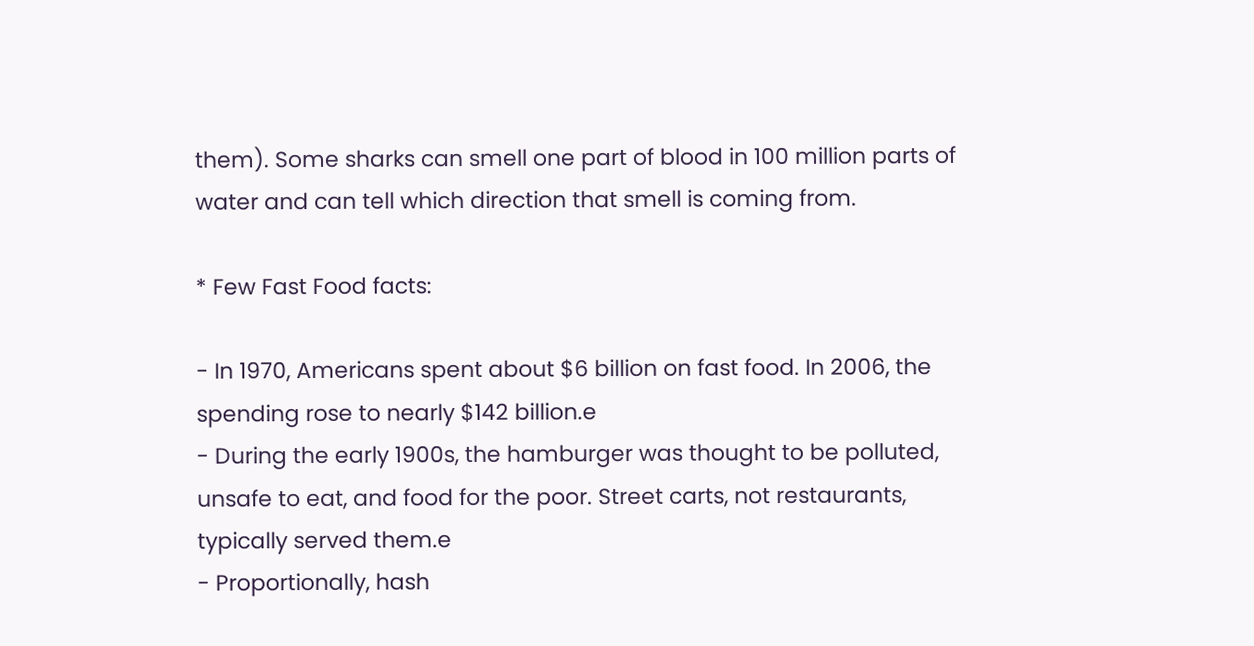them). Some sharks can smell one part of blood in 100 million parts of water and can tell which direction that smell is coming from.

* Few Fast Food facts:

- In 1970, Americans spent about $6 billion on fast food. In 2006, the spending rose to nearly $142 billion.e
- During the early 1900s, the hamburger was thought to be polluted, unsafe to eat, and food for the poor. Street carts, not restaurants, typically served them.e
- Proportionally, hash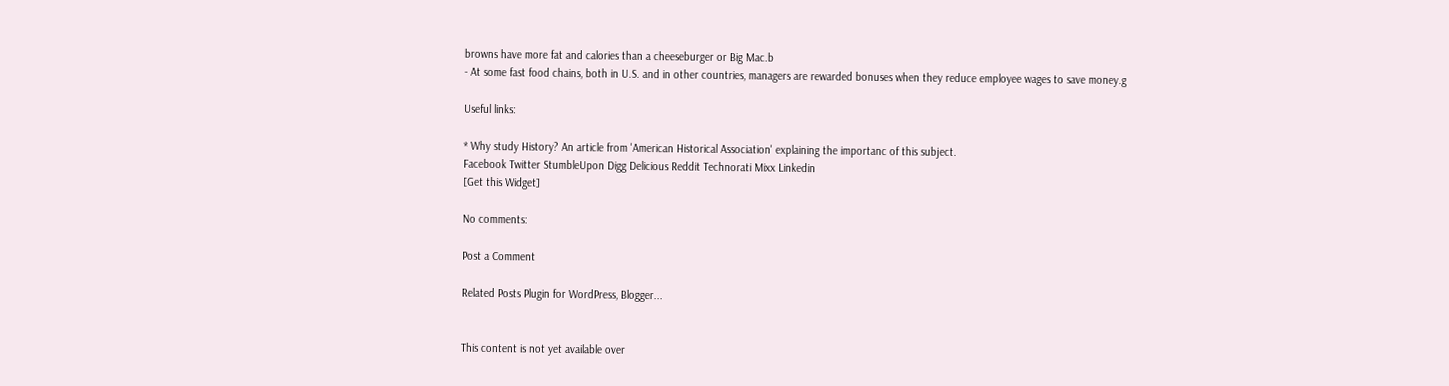browns have more fat and calories than a cheeseburger or Big Mac.b
- At some fast food chains, both in U.S. and in other countries, managers are rewarded bonuses when they reduce employee wages to save money.g

Useful links:

* Why study History? An article from 'American Historical Association' explaining the importanc of this subject.
Facebook Twitter StumbleUpon Digg Delicious Reddit Technorati Mixx Linkedin
[Get this Widget]

No comments:

Post a Comment

Related Posts Plugin for WordPress, Blogger...


This content is not yet available over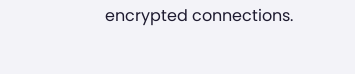encrypted connections.